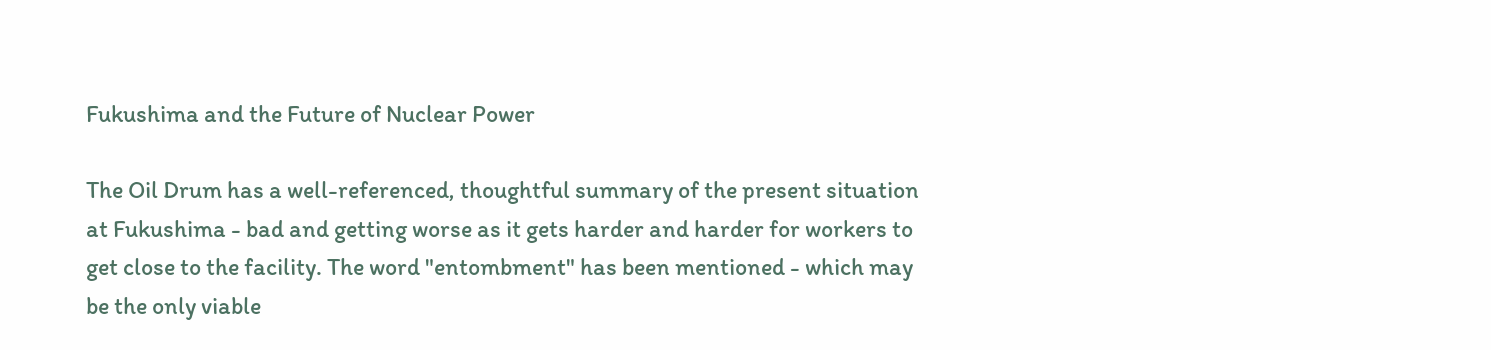Fukushima and the Future of Nuclear Power

The Oil Drum has a well-referenced, thoughtful summary of the present situation at Fukushima - bad and getting worse as it gets harder and harder for workers to get close to the facility. The word "entombment" has been mentioned - which may be the only viable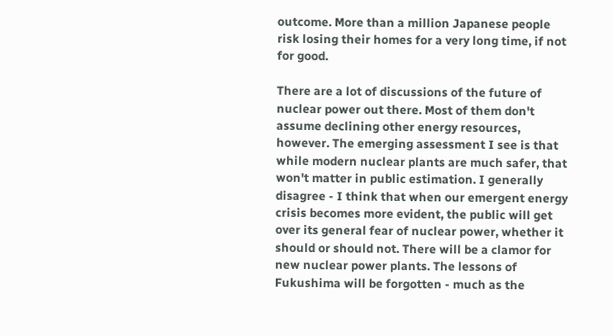outcome. More than a million Japanese people risk losing their homes for a very long time, if not for good.

There are a lot of discussions of the future of nuclear power out there. Most of them don't assume declining other energy resources, however. The emerging assessment I see is that while modern nuclear plants are much safer, that won't matter in public estimation. I generally disagree - I think that when our emergent energy crisis becomes more evident, the public will get over its general fear of nuclear power, whether it should or should not. There will be a clamor for new nuclear power plants. The lessons of Fukushima will be forgotten - much as the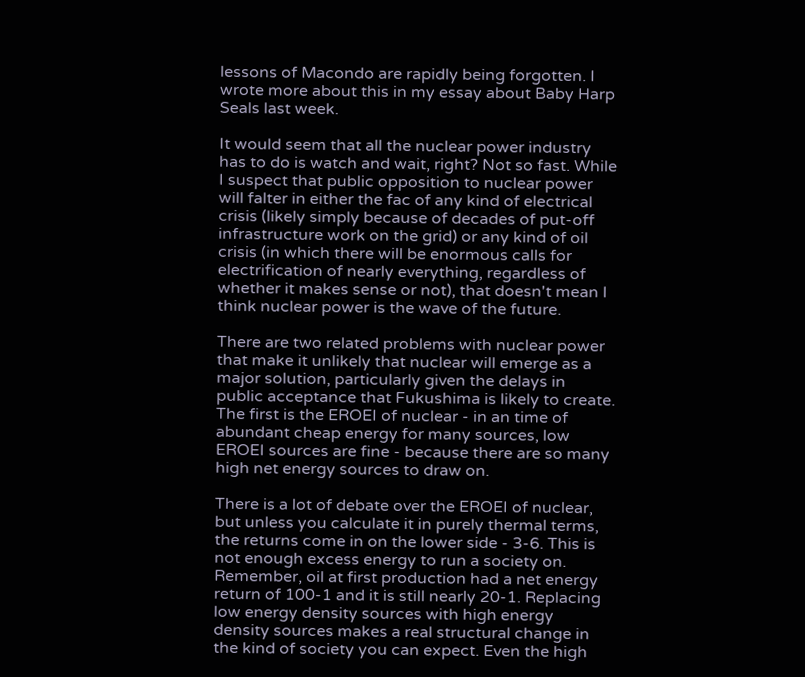lessons of Macondo are rapidly being forgotten. I wrote more about this in my essay about Baby Harp Seals last week.

It would seem that all the nuclear power industry has to do is watch and wait, right? Not so fast. While I suspect that public opposition to nuclear power will falter in either the fac of any kind of electrical crisis (likely simply because of decades of put-off infrastructure work on the grid) or any kind of oil crisis (in which there will be enormous calls for electrification of nearly everything, regardless of whether it makes sense or not), that doesn't mean I think nuclear power is the wave of the future.

There are two related problems with nuclear power that make it unlikely that nuclear will emerge as a major solution, particularly given the delays in public acceptance that Fukushima is likely to create. The first is the EROEI of nuclear - in an time of abundant cheap energy for many sources, low EROEI sources are fine - because there are so many high net energy sources to draw on.

There is a lot of debate over the EROEI of nuclear, but unless you calculate it in purely thermal terms, the returns come in on the lower side - 3-6. This is not enough excess energy to run a society on. Remember, oil at first production had a net energy return of 100-1 and it is still nearly 20-1. Replacing low energy density sources with high energy density sources makes a real structural change in the kind of society you can expect. Even the high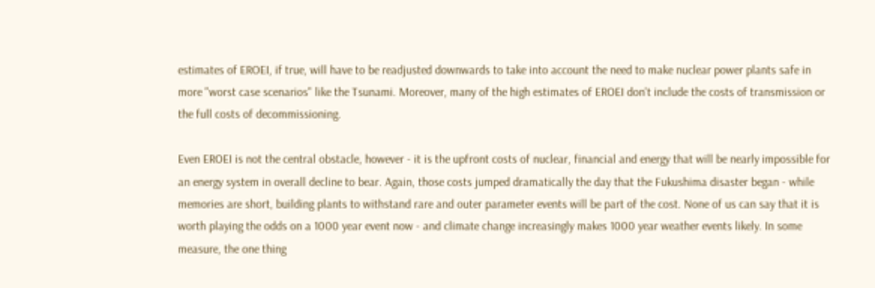estimates of EROEI, if true, will have to be readjusted downwards to take into account the need to make nuclear power plants safe in more "worst case scenarios" like the Tsunami. Moreover, many of the high estimates of EROEI don't include the costs of transmission or the full costs of decommissioning.

Even EROEI is not the central obstacle, however - it is the upfront costs of nuclear, financial and energy that will be nearly impossible for an energy system in overall decline to bear. Again, those costs jumped dramatically the day that the Fukushima disaster began - while memories are short, building plants to withstand rare and outer parameter events will be part of the cost. None of us can say that it is worth playing the odds on a 1000 year event now - and climate change increasingly makes 1000 year weather events likely. In some measure, the one thing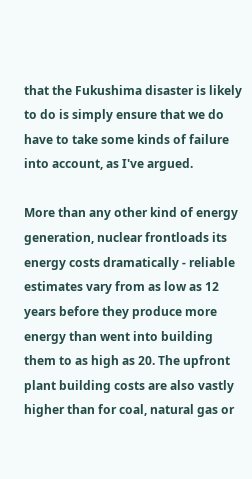that the Fukushima disaster is likely to do is simply ensure that we do have to take some kinds of failure into account, as I've argued.

More than any other kind of energy generation, nuclear frontloads its energy costs dramatically - reliable estimates vary from as low as 12 years before they produce more energy than went into building them to as high as 20. The upfront plant building costs are also vastly higher than for coal, natural gas or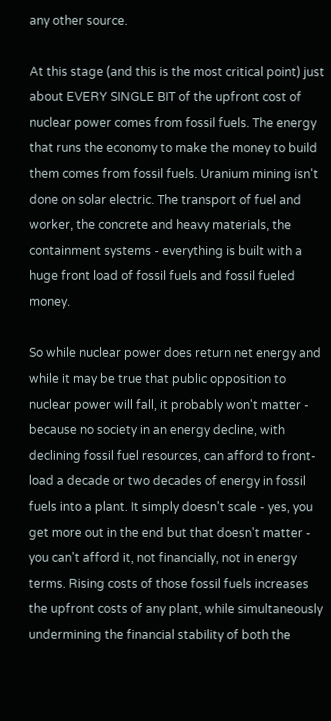any other source.

At this stage (and this is the most critical point) just about EVERY SINGLE BIT of the upfront cost of nuclear power comes from fossil fuels. The energy that runs the economy to make the money to build them comes from fossil fuels. Uranium mining isn't done on solar electric. The transport of fuel and worker, the concrete and heavy materials, the containment systems - everything is built with a huge front load of fossil fuels and fossil fueled money.

So while nuclear power does return net energy and while it may be true that public opposition to nuclear power will fall, it probably won't matter - because no society in an energy decline, with declining fossil fuel resources, can afford to front-load a decade or two decades of energy in fossil fuels into a plant. It simply doesn't scale - yes, you get more out in the end but that doesn't matter - you can't afford it, not financially, not in energy terms. Rising costs of those fossil fuels increases the upfront costs of any plant, while simultaneously undermining the financial stability of both the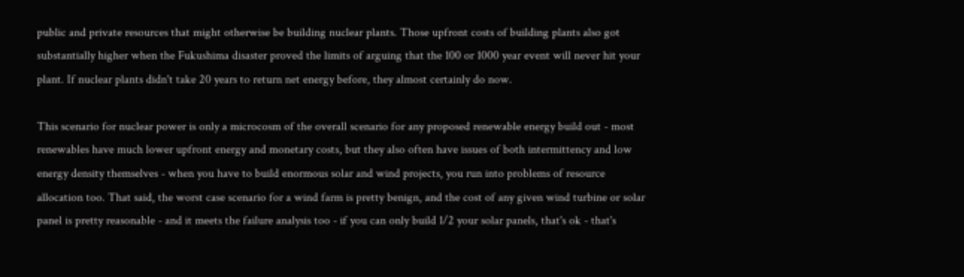public and private resources that might otherwise be building nuclear plants. Those upfront costs of building plants also got substantially higher when the Fukushima disaster proved the limits of arguing that the 100 or 1000 year event will never hit your plant. If nuclear plants didn't take 20 years to return net energy before, they almost certainly do now.

This scenario for nuclear power is only a microcosm of the overall scenario for any proposed renewable energy build out - most renewables have much lower upfront energy and monetary costs, but they also often have issues of both intermittency and low energy density themselves - when you have to build enormous solar and wind projects, you run into problems of resource allocation too. That said, the worst case scenario for a wind farm is pretty benign, and the cost of any given wind turbine or solar panel is pretty reasonable - and it meets the failure analysis too - if you can only build 1/2 your solar panels, that's ok - that's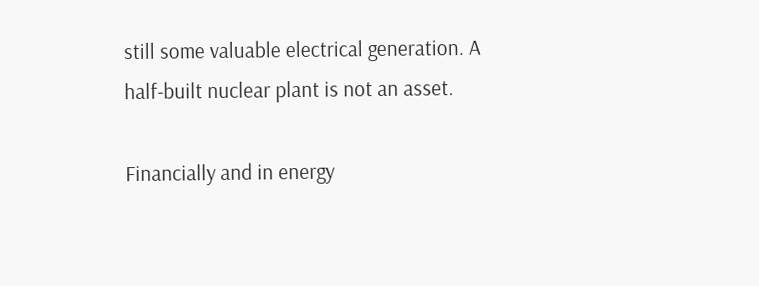still some valuable electrical generation. A half-built nuclear plant is not an asset.

Financially and in energy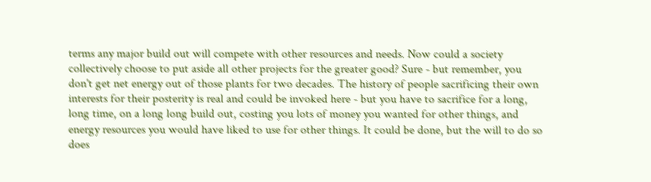terms any major build out will compete with other resources and needs. Now could a society collectively choose to put aside all other projects for the greater good? Sure - but remember, you don't get net energy out of those plants for two decades. The history of people sacrificing their own interests for their posterity is real and could be invoked here - but you have to sacrifice for a long, long time, on a long long build out, costing you lots of money you wanted for other things, and energy resources you would have liked to use for other things. It could be done, but the will to do so does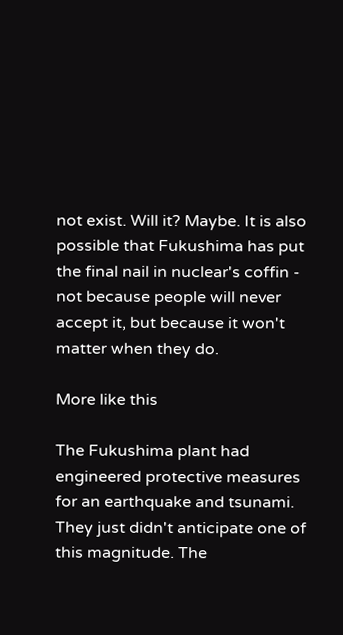not exist. Will it? Maybe. It is also possible that Fukushima has put the final nail in nuclear's coffin - not because people will never accept it, but because it won't matter when they do.

More like this

The Fukushima plant had engineered protective measures for an earthquake and tsunami. They just didn't anticipate one of this magnitude. The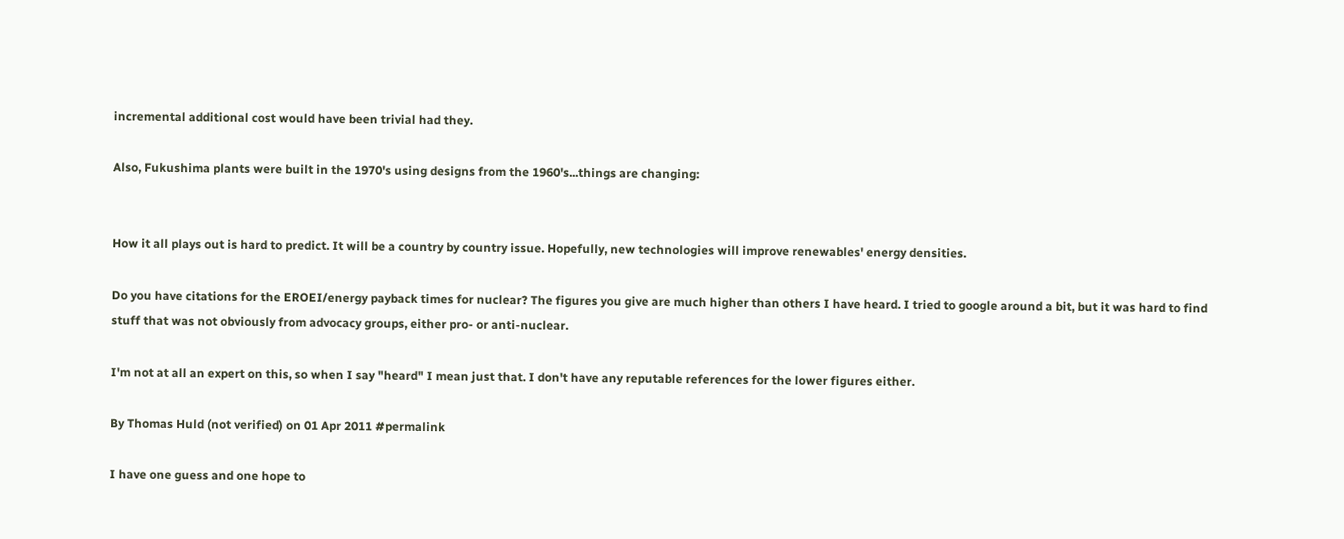incremental additional cost would have been trivial had they.

Also, Fukushima plants were built in the 1970's using designs from the 1960's...things are changing:


How it all plays out is hard to predict. It will be a country by country issue. Hopefully, new technologies will improve renewables' energy densities.

Do you have citations for the EROEI/energy payback times for nuclear? The figures you give are much higher than others I have heard. I tried to google around a bit, but it was hard to find stuff that was not obviously from advocacy groups, either pro- or anti-nuclear.

I'm not at all an expert on this, so when I say "heard" I mean just that. I don't have any reputable references for the lower figures either.

By Thomas Huld (not verified) on 01 Apr 2011 #permalink

I have one guess and one hope to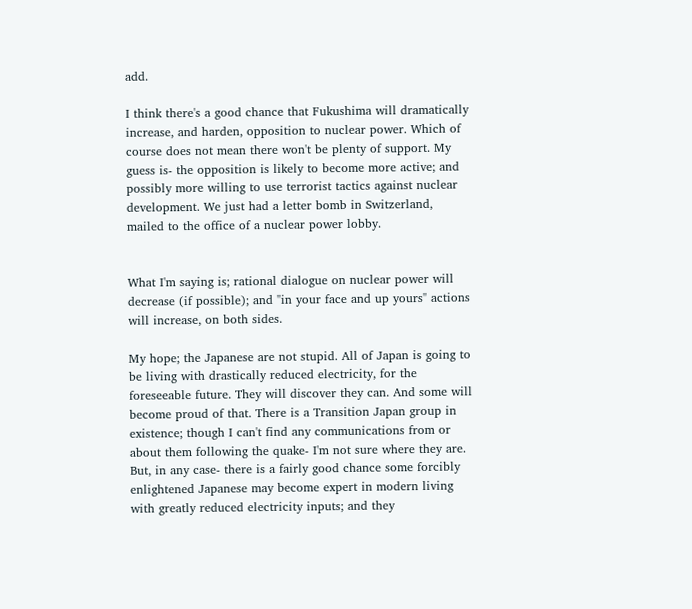add.

I think there's a good chance that Fukushima will dramatically increase, and harden, opposition to nuclear power. Which of course does not mean there won't be plenty of support. My guess is- the opposition is likely to become more active; and possibly more willing to use terrorist tactics against nuclear development. We just had a letter bomb in Switzerland, mailed to the office of a nuclear power lobby.


What I'm saying is; rational dialogue on nuclear power will decrease (if possible); and "in your face and up yours" actions will increase, on both sides.

My hope; the Japanese are not stupid. All of Japan is going to be living with drastically reduced electricity, for the foreseeable future. They will discover they can. And some will become proud of that. There is a Transition Japan group in existence; though I can't find any communications from or about them following the quake- I'm not sure where they are. But, in any case- there is a fairly good chance some forcibly enlightened Japanese may become expert in modern living with greatly reduced electricity inputs; and they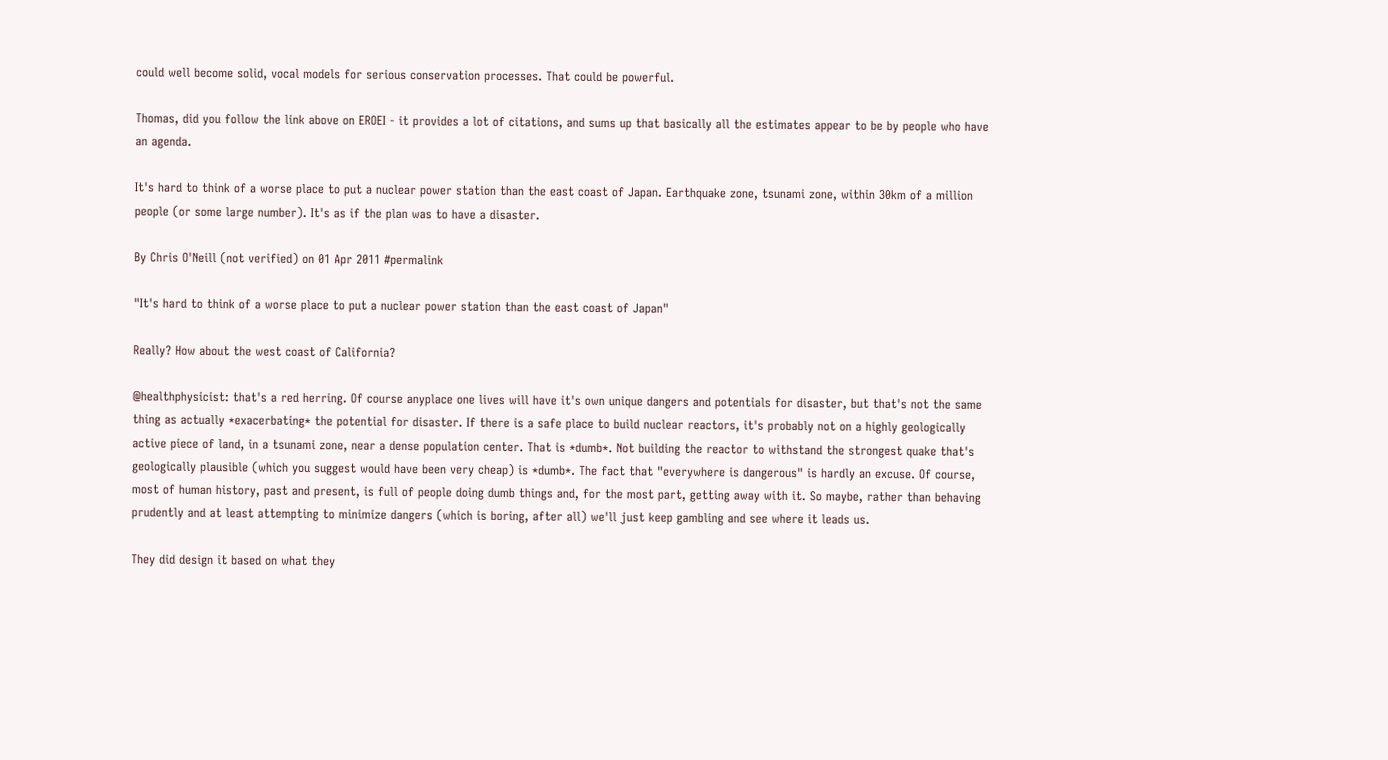could well become solid, vocal models for serious conservation processes. That could be powerful.

Thomas, did you follow the link above on EROEI - it provides a lot of citations, and sums up that basically all the estimates appear to be by people who have an agenda.

It's hard to think of a worse place to put a nuclear power station than the east coast of Japan. Earthquake zone, tsunami zone, within 30km of a million people (or some large number). It's as if the plan was to have a disaster.

By Chris O'Neill (not verified) on 01 Apr 2011 #permalink

"It's hard to think of a worse place to put a nuclear power station than the east coast of Japan"

Really? How about the west coast of California?

@healthphysicist: that's a red herring. Of course anyplace one lives will have it's own unique dangers and potentials for disaster, but that's not the same thing as actually *exacerbating* the potential for disaster. If there is a safe place to build nuclear reactors, it's probably not on a highly geologically active piece of land, in a tsunami zone, near a dense population center. That is *dumb*. Not building the reactor to withstand the strongest quake that's geologically plausible (which you suggest would have been very cheap) is *dumb*. The fact that "everywhere is dangerous" is hardly an excuse. Of course, most of human history, past and present, is full of people doing dumb things and, for the most part, getting away with it. So maybe, rather than behaving prudently and at least attempting to minimize dangers (which is boring, after all) we'll just keep gambling and see where it leads us.

They did design it based on what they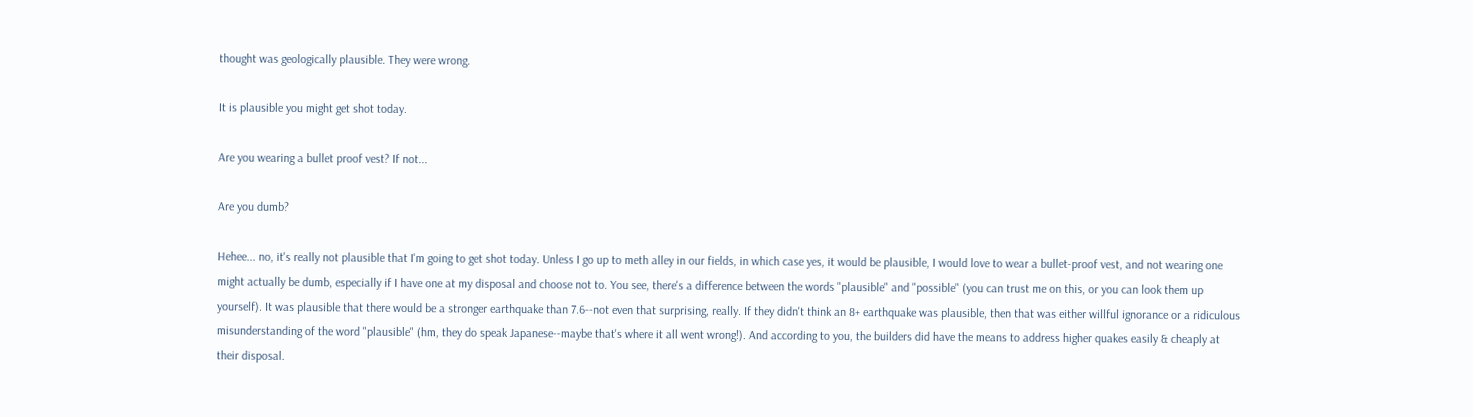thought was geologically plausible. They were wrong.

It is plausible you might get shot today.

Are you wearing a bullet proof vest? If not...

Are you dumb?

Hehee... no, it's really not plausible that I'm going to get shot today. Unless I go up to meth alley in our fields, in which case yes, it would be plausible, I would love to wear a bullet-proof vest, and not wearing one might actually be dumb, especially if I have one at my disposal and choose not to. You see, there's a difference between the words "plausible" and "possible" (you can trust me on this, or you can look them up yourself). It was plausible that there would be a stronger earthquake than 7.6--not even that surprising, really. If they didn't think an 8+ earthquake was plausible, then that was either willful ignorance or a ridiculous misunderstanding of the word "plausible" (hm, they do speak Japanese--maybe that's where it all went wrong!). And according to you, the builders did have the means to address higher quakes easily & cheaply at their disposal.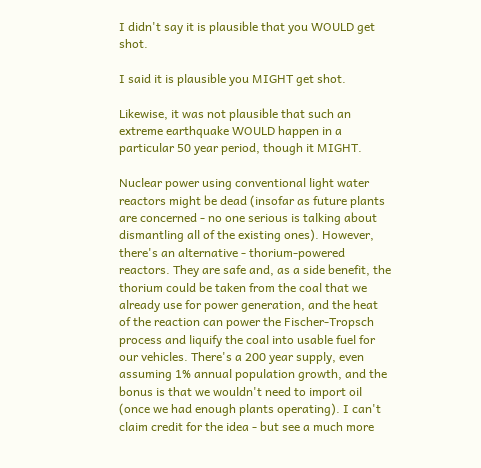I didn't say it is plausible that you WOULD get shot.

I said it is plausible you MIGHT get shot.

Likewise, it was not plausible that such an extreme earthquake WOULD happen in a particular 50 year period, though it MIGHT.

Nuclear power using conventional light water reactors might be dead (insofar as future plants are concerned - no one serious is talking about dismantling all of the existing ones). However, there's an alternative - thorium-powered reactors. They are safe and, as a side benefit, the thorium could be taken from the coal that we already use for power generation, and the heat of the reaction can power the Fischer-Tropsch process and liquify the coal into usable fuel for our vehicles. There's a 200 year supply, even assuming 1% annual population growth, and the bonus is that we wouldn't need to import oil (once we had enough plants operating). I can't claim credit for the idea - but see a much more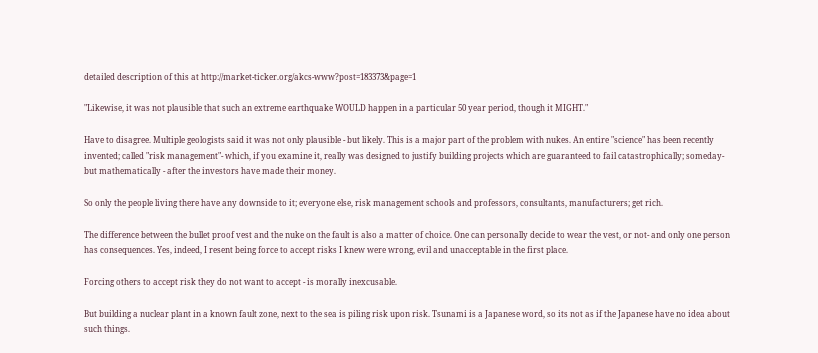detailed description of this at http://market-ticker.org/akcs-www?post=183373&page=1

"Likewise, it was not plausible that such an extreme earthquake WOULD happen in a particular 50 year period, though it MIGHT."

Have to disagree. Multiple geologists said it was not only plausible - but likely. This is a major part of the problem with nukes. An entire "science" has been recently invented; called "risk management"- which, if you examine it, really was designed to justify building projects which are guaranteed to fail catastrophically; someday- but mathematically - after the investors have made their money.

So only the people living there have any downside to it; everyone else, risk management schools and professors, consultants, manufacturers; get rich.

The difference between the bullet proof vest and the nuke on the fault is also a matter of choice. One can personally decide to wear the vest, or not- and only one person has consequences. Yes, indeed, I resent being force to accept risks I knew were wrong, evil and unacceptable in the first place.

Forcing others to accept risk they do not want to accept - is morally inexcusable.

But building a nuclear plant in a known fault zone, next to the sea is piling risk upon risk. Tsunami is a Japanese word, so its not as if the Japanese have no idea about such things.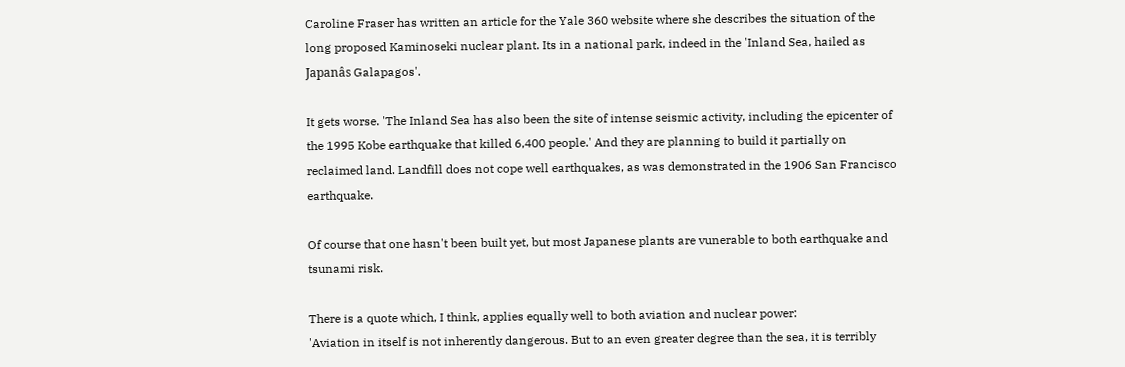Caroline Fraser has written an article for the Yale 360 website where she describes the situation of the long proposed Kaminoseki nuclear plant. Its in a national park, indeed in the 'Inland Sea, hailed as Japanâs Galapagos'.

It gets worse. 'The Inland Sea has also been the site of intense seismic activity, including the epicenter of the 1995 Kobe earthquake that killed 6,400 people.' And they are planning to build it partially on reclaimed land. Landfill does not cope well earthquakes, as was demonstrated in the 1906 San Francisco earthquake.

Of course that one hasn't been built yet, but most Japanese plants are vunerable to both earthquake and tsunami risk.

There is a quote which, I think, applies equally well to both aviation and nuclear power:
'Aviation in itself is not inherently dangerous. But to an even greater degree than the sea, it is terribly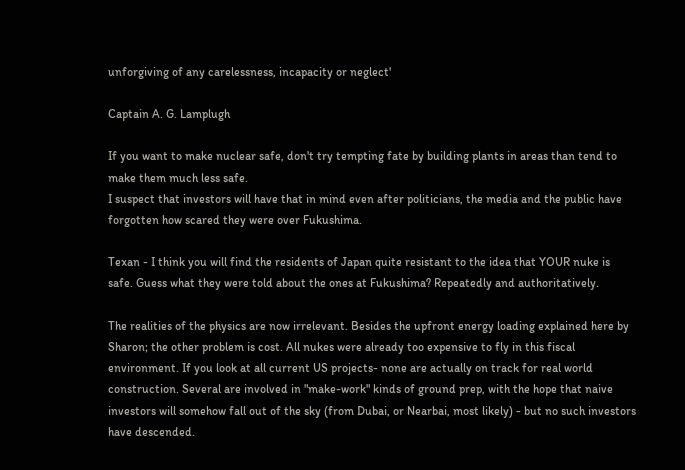unforgiving of any carelessness, incapacity or neglect'

Captain A. G. Lamplugh

If you want to make nuclear safe, don't try tempting fate by building plants in areas than tend to make them much less safe.
I suspect that investors will have that in mind even after politicians, the media and the public have forgotten how scared they were over Fukushima.

Texan - I think you will find the residents of Japan quite resistant to the idea that YOUR nuke is safe. Guess what they were told about the ones at Fukushima? Repeatedly and authoritatively.

The realities of the physics are now irrelevant. Besides the upfront energy loading explained here by Sharon; the other problem is cost. All nukes were already too expensive to fly in this fiscal environment. If you look at all current US projects- none are actually on track for real world construction. Several are involved in "make-work" kinds of ground prep, with the hope that naive investors will somehow fall out of the sky (from Dubai, or Nearbai, most likely) - but no such investors have descended.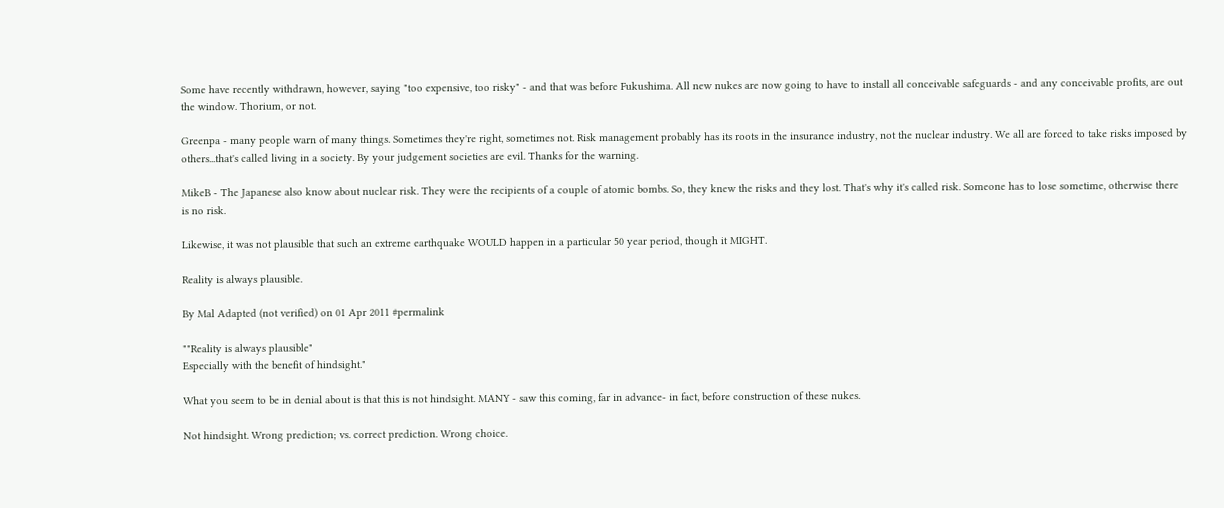Some have recently withdrawn, however, saying "too expensive, too risky" - and that was before Fukushima. All new nukes are now going to have to install all conceivable safeguards - and any conceivable profits, are out the window. Thorium, or not.

Greenpa - many people warn of many things. Sometimes they're right, sometimes not. Risk management probably has its roots in the insurance industry, not the nuclear industry. We all are forced to take risks imposed by others...that's called living in a society. By your judgement societies are evil. Thanks for the warning.

MikeB - The Japanese also know about nuclear risk. They were the recipients of a couple of atomic bombs. So, they knew the risks and they lost. That's why it's called risk. Someone has to lose sometime, otherwise there is no risk.

Likewise, it was not plausible that such an extreme earthquake WOULD happen in a particular 50 year period, though it MIGHT.

Reality is always plausible.

By Mal Adapted (not verified) on 01 Apr 2011 #permalink

""Reality is always plausible"
Especially with the benefit of hindsight."

What you seem to be in denial about is that this is not hindsight. MANY - saw this coming, far in advance- in fact, before construction of these nukes.

Not hindsight. Wrong prediction; vs. correct prediction. Wrong choice.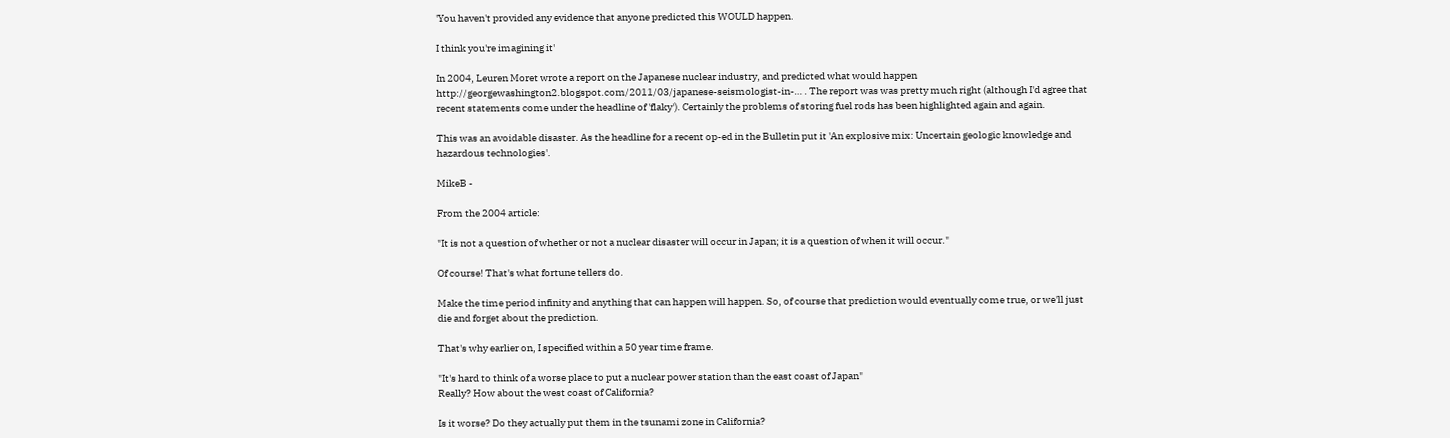'You haven't provided any evidence that anyone predicted this WOULD happen.

I think you're imagining it'

In 2004, Leuren Moret wrote a report on the Japanese nuclear industry, and predicted what would happen http://georgewashington2.blogspot.com/2011/03/japanese-seismologist-in-… . The report was was pretty much right (although I'd agree that recent statements come under the headline of 'flaky'). Certainly the problems of storing fuel rods has been highlighted again and again.

This was an avoidable disaster. As the headline for a recent op-ed in the Bulletin put it 'An explosive mix: Uncertain geologic knowledge and hazardous technologies'.

MikeB -

From the 2004 article:

"It is not a question of whether or not a nuclear disaster will occur in Japan; it is a question of when it will occur."

Of course! That's what fortune tellers do.

Make the time period infinity and anything that can happen will happen. So, of course that prediction would eventually come true, or we'll just die and forget about the prediction.

That's why earlier on, I specified within a 50 year time frame.

"It's hard to think of a worse place to put a nuclear power station than the east coast of Japan"
Really? How about the west coast of California?

Is it worse? Do they actually put them in the tsunami zone in California?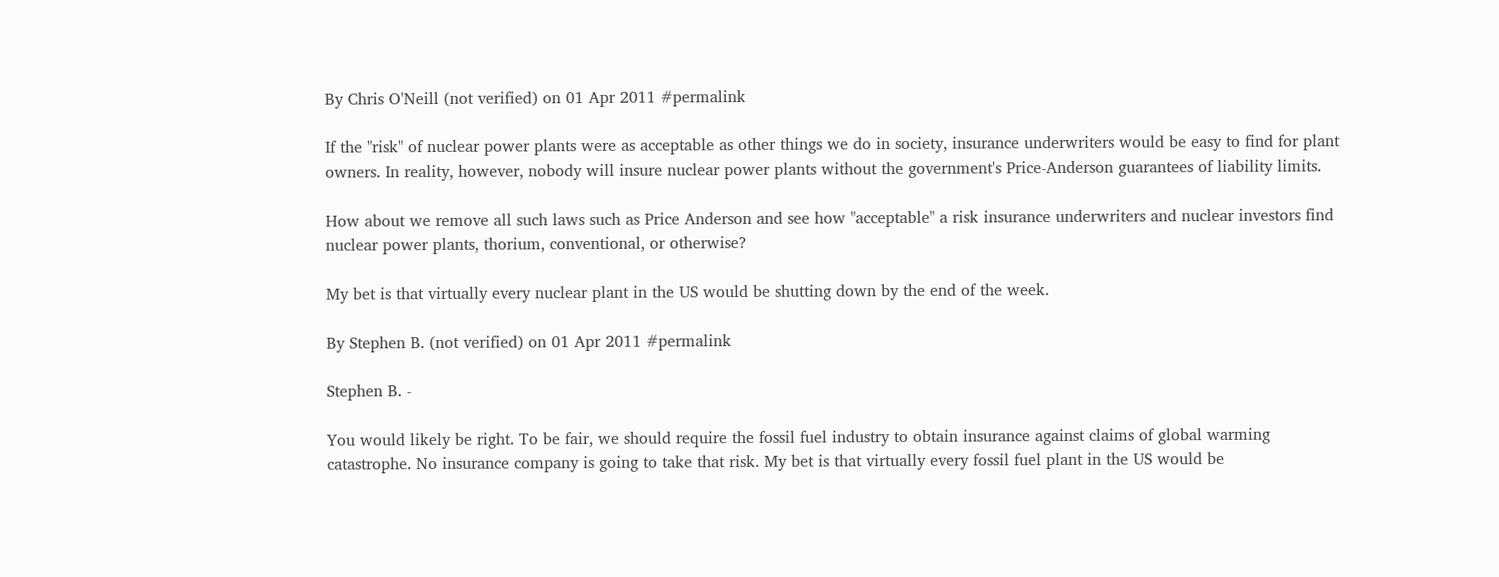By Chris O'Neill (not verified) on 01 Apr 2011 #permalink

If the "risk" of nuclear power plants were as acceptable as other things we do in society, insurance underwriters would be easy to find for plant owners. In reality, however, nobody will insure nuclear power plants without the government's Price-Anderson guarantees of liability limits.

How about we remove all such laws such as Price Anderson and see how "acceptable" a risk insurance underwriters and nuclear investors find nuclear power plants, thorium, conventional, or otherwise?

My bet is that virtually every nuclear plant in the US would be shutting down by the end of the week.

By Stephen B. (not verified) on 01 Apr 2011 #permalink

Stephen B. -

You would likely be right. To be fair, we should require the fossil fuel industry to obtain insurance against claims of global warming catastrophe. No insurance company is going to take that risk. My bet is that virtually every fossil fuel plant in the US would be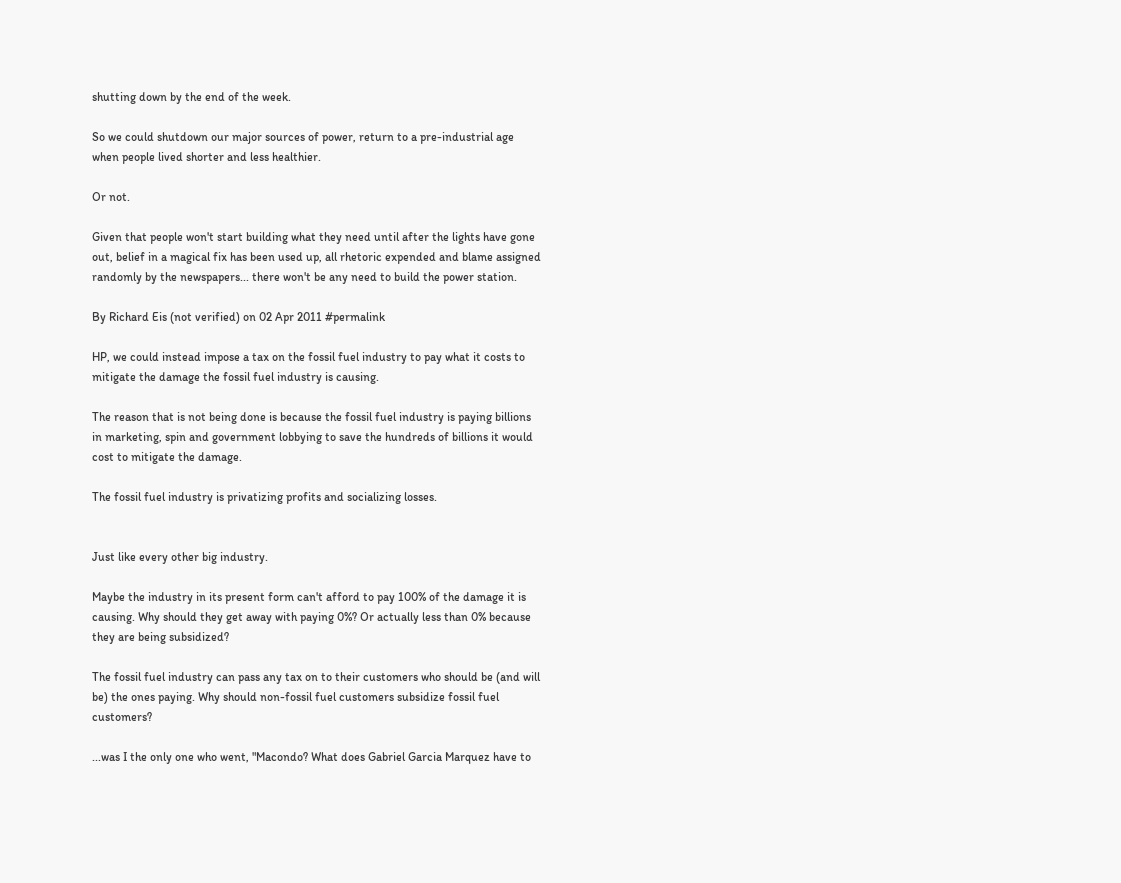shutting down by the end of the week.

So we could shutdown our major sources of power, return to a pre-industrial age when people lived shorter and less healthier.

Or not.

Given that people won't start building what they need until after the lights have gone out, belief in a magical fix has been used up, all rhetoric expended and blame assigned randomly by the newspapers... there won't be any need to build the power station.

By Richard Eis (not verified) on 02 Apr 2011 #permalink

HP, we could instead impose a tax on the fossil fuel industry to pay what it costs to mitigate the damage the fossil fuel industry is causing.

The reason that is not being done is because the fossil fuel industry is paying billions in marketing, spin and government lobbying to save the hundreds of billions it would cost to mitigate the damage.

The fossil fuel industry is privatizing profits and socializing losses.


Just like every other big industry.

Maybe the industry in its present form can't afford to pay 100% of the damage it is causing. Why should they get away with paying 0%? Or actually less than 0% because they are being subsidized?

The fossil fuel industry can pass any tax on to their customers who should be (and will be) the ones paying. Why should non-fossil fuel customers subsidize fossil fuel customers?

...was I the only one who went, "Macondo? What does Gabriel Garcia Marquez have to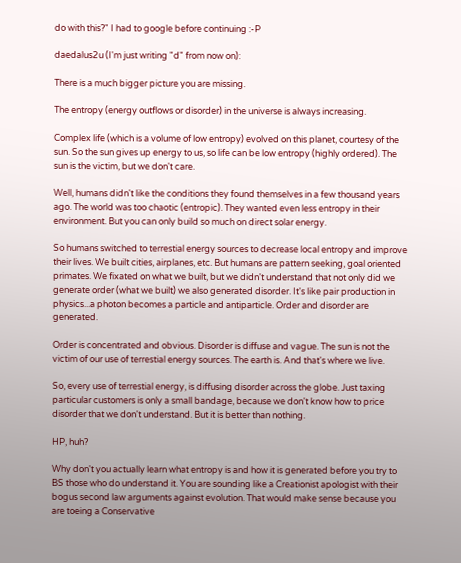do with this?" I had to google before continuing :-P

daedalus2u (I'm just writing "d" from now on):

There is a much bigger picture you are missing.

The entropy (energy outflows or disorder) in the universe is always increasing.

Complex life (which is a volume of low entropy) evolved on this planet, courtesy of the sun. So the sun gives up energy to us, so life can be low entropy (highly ordered). The sun is the victim, but we don't care.

Well, humans didn't like the conditions they found themselves in a few thousand years ago. The world was too chaotic (entropic). They wanted even less entropy in their environment. But you can only build so much on direct solar energy.

So humans switched to terrestial energy sources to decrease local entropy and improve their lives. We built cities, airplanes, etc. But humans are pattern seeking, goal oriented primates. We fixated on what we built, but we didn't understand that not only did we generate order (what we built) we also generated disorder. It's like pair production in physics...a photon becomes a particle and antiparticle. Order and disorder are generated.

Order is concentrated and obvious. Disorder is diffuse and vague. The sun is not the victim of our use of terrestial energy sources. The earth is. And that's where we live.

So, every use of terrestial energy, is diffusing disorder across the globe. Just taxing particular customers is only a small bandage, because we don't know how to price disorder that we don't understand. But it is better than nothing.

HP, huh?

Why don't you actually learn what entropy is and how it is generated before you try to BS those who do understand it. You are sounding like a Creationist apologist with their bogus second law arguments against evolution. That would make sense because you are toeing a Conservative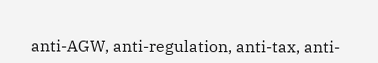anti-AGW, anti-regulation, anti-tax, anti-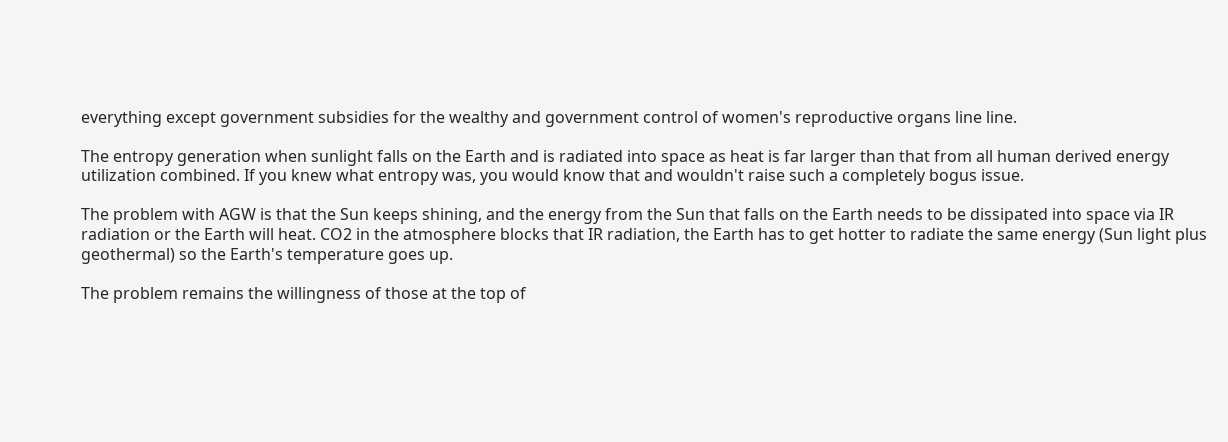everything except government subsidies for the wealthy and government control of women's reproductive organs line line.

The entropy generation when sunlight falls on the Earth and is radiated into space as heat is far larger than that from all human derived energy utilization combined. If you knew what entropy was, you would know that and wouldn't raise such a completely bogus issue.

The problem with AGW is that the Sun keeps shining, and the energy from the Sun that falls on the Earth needs to be dissipated into space via IR radiation or the Earth will heat. CO2 in the atmosphere blocks that IR radiation, the Earth has to get hotter to radiate the same energy (Sun light plus geothermal) so the Earth's temperature goes up.

The problem remains the willingness of those at the top of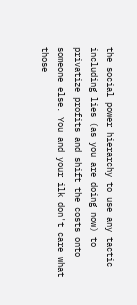the social power hierarchy to use any tactic including lies (as you are doing now) to privatize profits and shift the costs onto someone else. You and your ilk don't care what those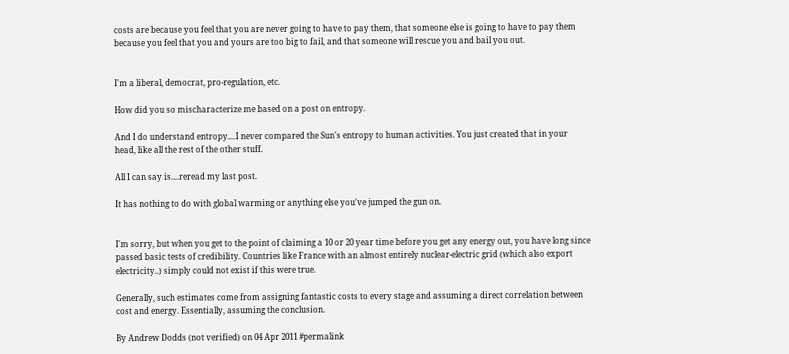costs are because you feel that you are never going to have to pay them, that someone else is going to have to pay them because you feel that you and yours are too big to fail, and that someone will rescue you and bail you out.


I'm a liberal, democrat, pro-regulation, etc.

How did you so mischaracterize me based on a post on entropy.

And I do understand entropy....I never compared the Sun's entropy to human activities. You just created that in your head, like all the rest of the other stuff.

All I can say is....reread my last post.

It has nothing to do with global warming or anything else you've jumped the gun on.


I'm sorry, but when you get to the point of claiming a 10 or 20 year time before you get any energy out, you have long since passed basic tests of credibility. Countries like France with an almost entirely nuclear-electric grid (which also export electricity..) simply could not exist if this were true.

Generally, such estimates come from assigning fantastic costs to every stage and assuming a direct correlation between cost and energy. Essentially, assuming the conclusion.

By Andrew Dodds (not verified) on 04 Apr 2011 #permalink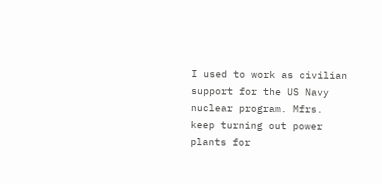I used to work as civilian support for the US Navy nuclear program. Mfrs. keep turning out power plants for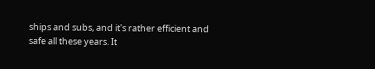ships and subs, and it's rather efficient and safe all these years. It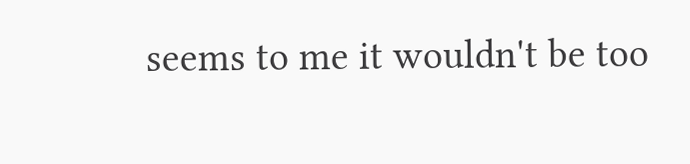seems to me it wouldn't be too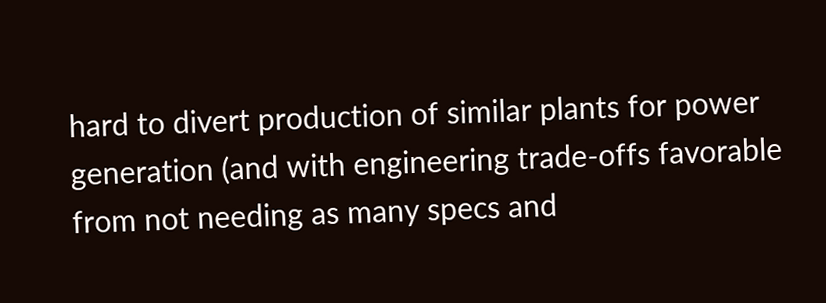hard to divert production of similar plants for power generation (and with engineering trade-offs favorable from not needing as many specs and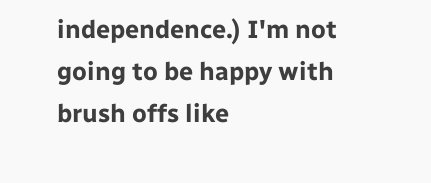independence.) I'm not going to be happy with brush offs like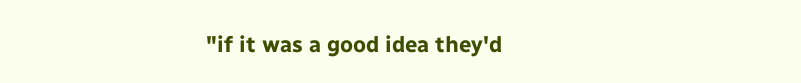"if it was a good idea they'd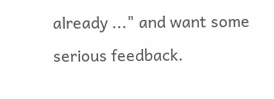already ..." and want some serious feedback.